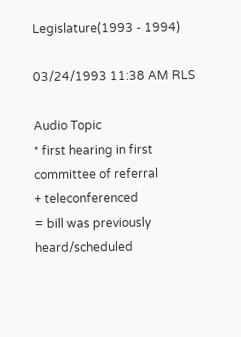Legislature(1993 - 1994)

03/24/1993 11:38 AM RLS

Audio Topic
* first hearing in first committee of referral
+ teleconferenced
= bill was previously heard/scheduled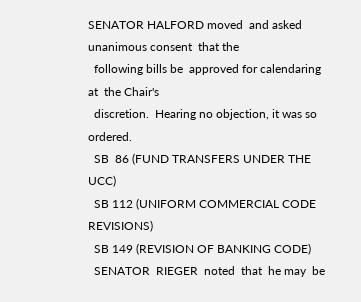SENATOR HALFORD moved  and asked unanimous consent  that the
  following bills be  approved for calendaring at  the Chair's
  discretion.  Hearing no objection, it was so ordered.
  SB  86 (FUND TRANSFERS UNDER THE UCC)
  SB 112 (UNIFORM COMMERCIAL CODE REVISIONS)
  SB 149 (REVISION OF BANKING CODE)
  SENATOR  RIEGER  noted  that  he may  be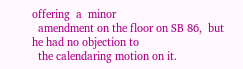offering  a  minor
  amendment on the floor on SB 86,  but he had no objection to
  the calendaring motion on it.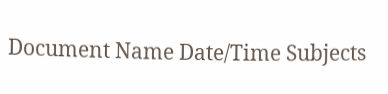Document Name Date/Time Subjects